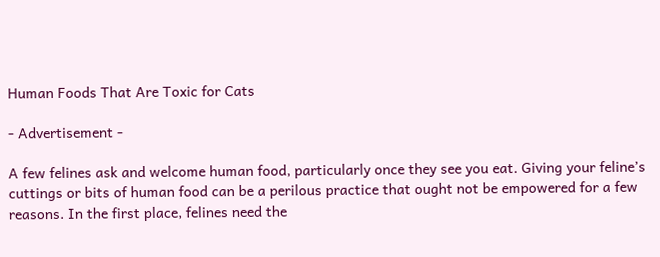Human Foods That Are Toxic for Cats

- Advertisement -

A few felines ask and welcome human food, particularly once they see you eat. Giving your feline’s cuttings or bits of human food can be a perilous practice that ought not be empowered for a few reasons. In the first place, felines need the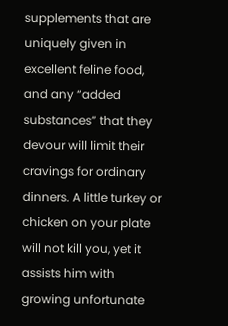supplements that are uniquely given in excellent feline food, and any “added substances” that they devour will limit their cravings for ordinary dinners. A little turkey or chicken on your plate will not kill you, yet it assists him with growing unfortunate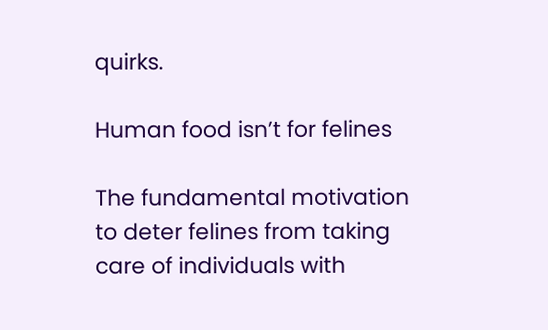quirks.

Human food isn’t for felines

The fundamental motivation to deter felines from taking care of individuals with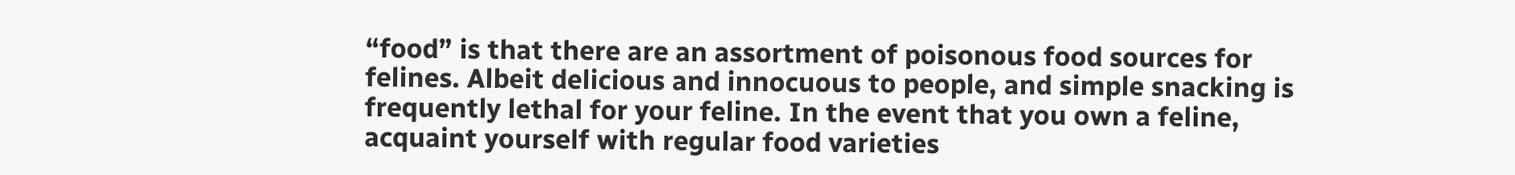“food” is that there are an assortment of poisonous food sources for felines. Albeit delicious and innocuous to people, and simple snacking is frequently lethal for your feline. In the event that you own a feline, acquaint yourself with regular food varieties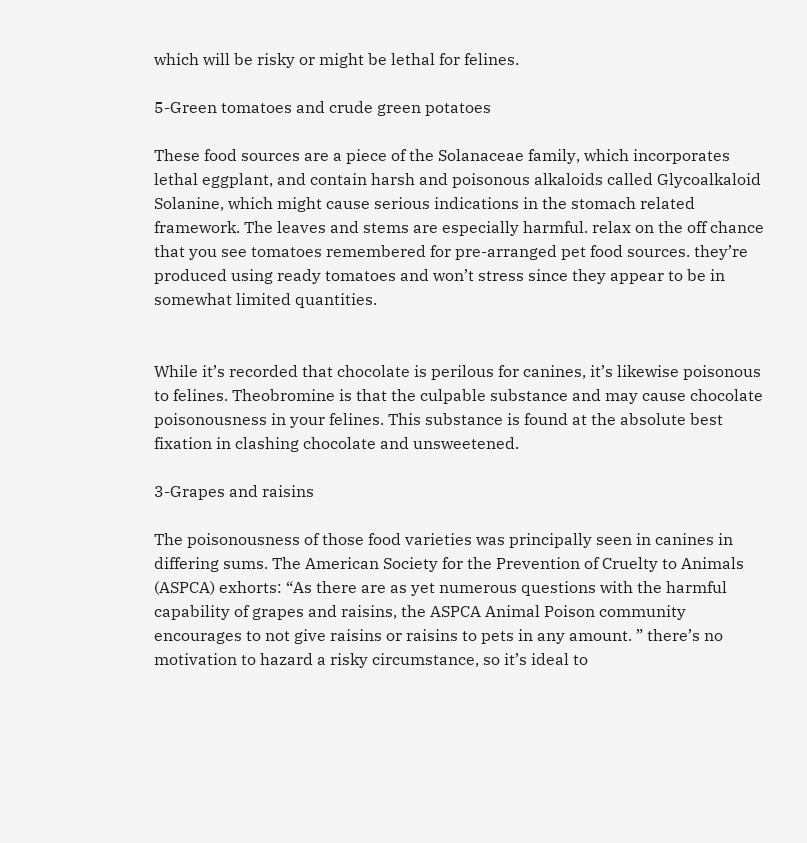which will be risky or might be lethal for felines.

5-Green tomatoes and crude green potatoes

These food sources are a piece of the Solanaceae family, which incorporates lethal eggplant, and contain harsh and poisonous alkaloids called Glycoalkaloid Solanine, which might cause serious indications in the stomach related framework. The leaves and stems are especially harmful. relax on the off chance that you see tomatoes remembered for pre-arranged pet food sources. they’re produced using ready tomatoes and won’t stress since they appear to be in somewhat limited quantities.


While it’s recorded that chocolate is perilous for canines, it’s likewise poisonous to felines. Theobromine is that the culpable substance and may cause chocolate poisonousness in your felines. This substance is found at the absolute best fixation in clashing chocolate and unsweetened.

3-Grapes and raisins

The poisonousness of those food varieties was principally seen in canines in differing sums. The American Society for the Prevention of Cruelty to Animals (ASPCA) exhorts: “As there are as yet numerous questions with the harmful capability of grapes and raisins, the ASPCA Animal Poison community encourages to not give raisins or raisins to pets in any amount. ” there’s no motivation to hazard a risky circumstance, so it’s ideal to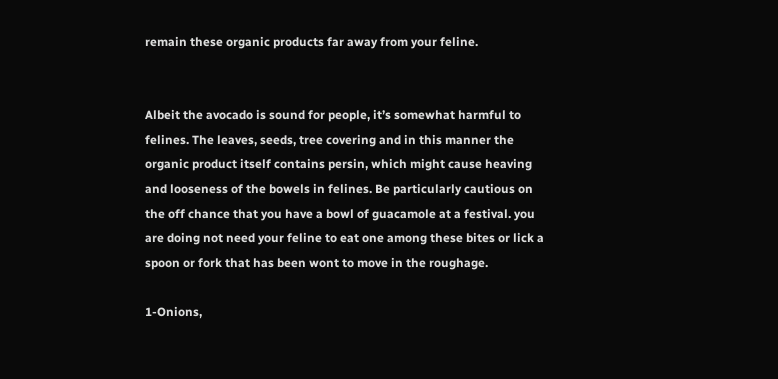remain these organic products far away from your feline.


Albeit the avocado is sound for people, it’s somewhat harmful to felines. The leaves, seeds, tree covering and in this manner the organic product itself contains persin, which might cause heaving and looseness of the bowels in felines. Be particularly cautious on the off chance that you have a bowl of guacamole at a festival. you are doing not need your feline to eat one among these bites or lick a spoon or fork that has been wont to move in the roughage.

1-Onions,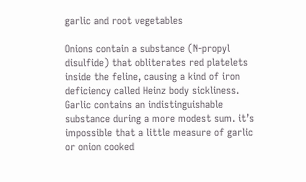garlic and root vegetables

Onions contain a substance (N-propyl disulfide) that obliterates red platelets inside the feline, causing a kind of iron deficiency called Heinz body sickliness. Garlic contains an indistinguishable substance during a more modest sum. it’s impossible that a little measure of garlic or onion cooked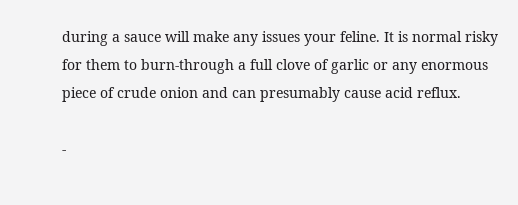during a sauce will make any issues your feline. It is normal risky for them to burn-through a full clove of garlic or any enormous piece of crude onion and can presumably cause acid reflux.

-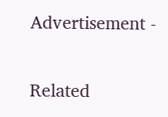Advertisement -

Related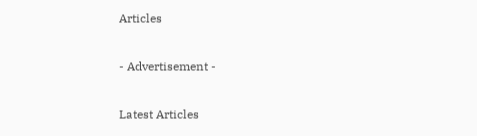Articles

- Advertisement -

Latest Articles